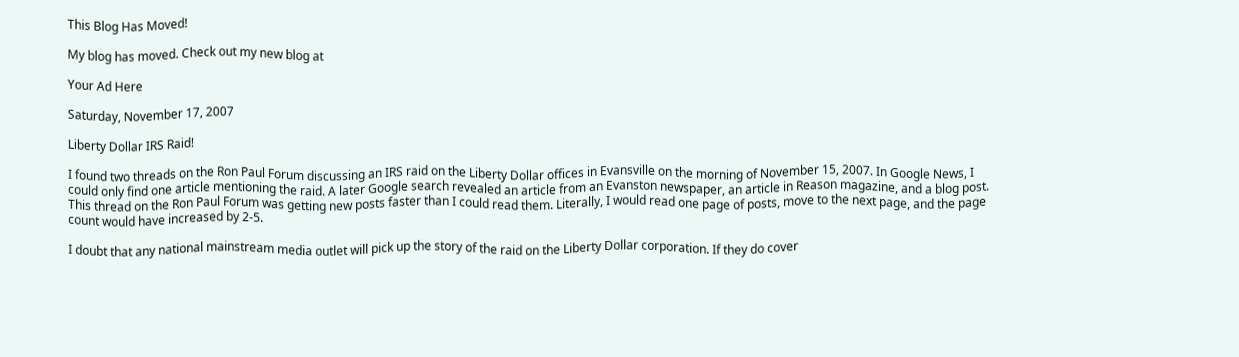This Blog Has Moved!

My blog has moved. Check out my new blog at

Your Ad Here

Saturday, November 17, 2007

Liberty Dollar IRS Raid!

I found two threads on the Ron Paul Forum discussing an IRS raid on the Liberty Dollar offices in Evansville on the morning of November 15, 2007. In Google News, I could only find one article mentioning the raid. A later Google search revealed an article from an Evanston newspaper, an article in Reason magazine, and a blog post. This thread on the Ron Paul Forum was getting new posts faster than I could read them. Literally, I would read one page of posts, move to the next page, and the page count would have increased by 2-5.

I doubt that any national mainstream media outlet will pick up the story of the raid on the Liberty Dollar corporation. If they do cover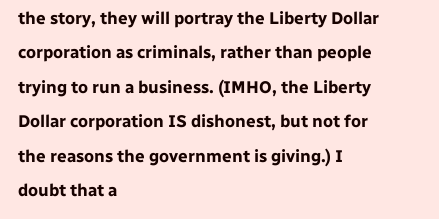the story, they will portray the Liberty Dollar corporation as criminals, rather than people trying to run a business. (IMHO, the Liberty Dollar corporation IS dishonest, but not for the reasons the government is giving.) I doubt that a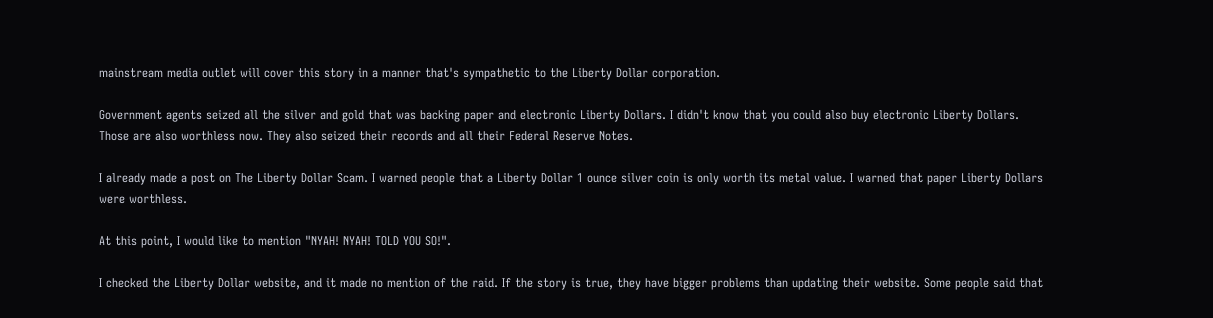mainstream media outlet will cover this story in a manner that's sympathetic to the Liberty Dollar corporation.

Government agents seized all the silver and gold that was backing paper and electronic Liberty Dollars. I didn't know that you could also buy electronic Liberty Dollars. Those are also worthless now. They also seized their records and all their Federal Reserve Notes.

I already made a post on The Liberty Dollar Scam. I warned people that a Liberty Dollar 1 ounce silver coin is only worth its metal value. I warned that paper Liberty Dollars were worthless.

At this point, I would like to mention "NYAH! NYAH! TOLD YOU SO!".

I checked the Liberty Dollar website, and it made no mention of the raid. If the story is true, they have bigger problems than updating their website. Some people said that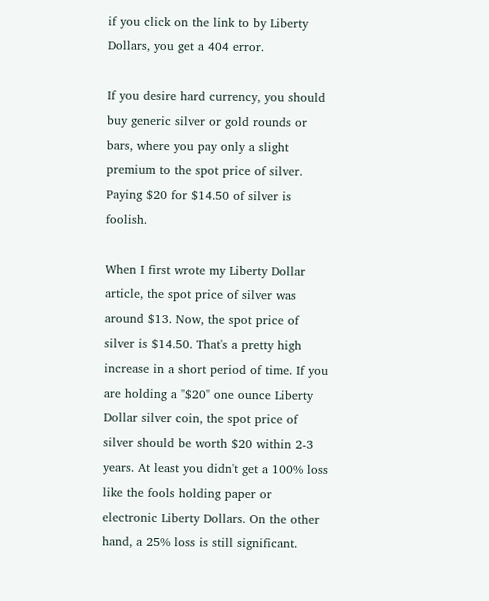if you click on the link to by Liberty Dollars, you get a 404 error.

If you desire hard currency, you should buy generic silver or gold rounds or bars, where you pay only a slight premium to the spot price of silver. Paying $20 for $14.50 of silver is foolish.

When I first wrote my Liberty Dollar article, the spot price of silver was around $13. Now, the spot price of silver is $14.50. That's a pretty high increase in a short period of time. If you are holding a "$20" one ounce Liberty Dollar silver coin, the spot price of silver should be worth $20 within 2-3 years. At least you didn't get a 100% loss like the fools holding paper or electronic Liberty Dollars. On the other hand, a 25% loss is still significant.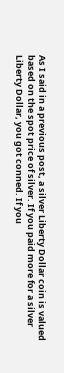As I said in a previous post, a silver Liberty Dollar coin is valued based on the spot price of silver. If you paid more for a silver Liberty Dollar, you got conned. If you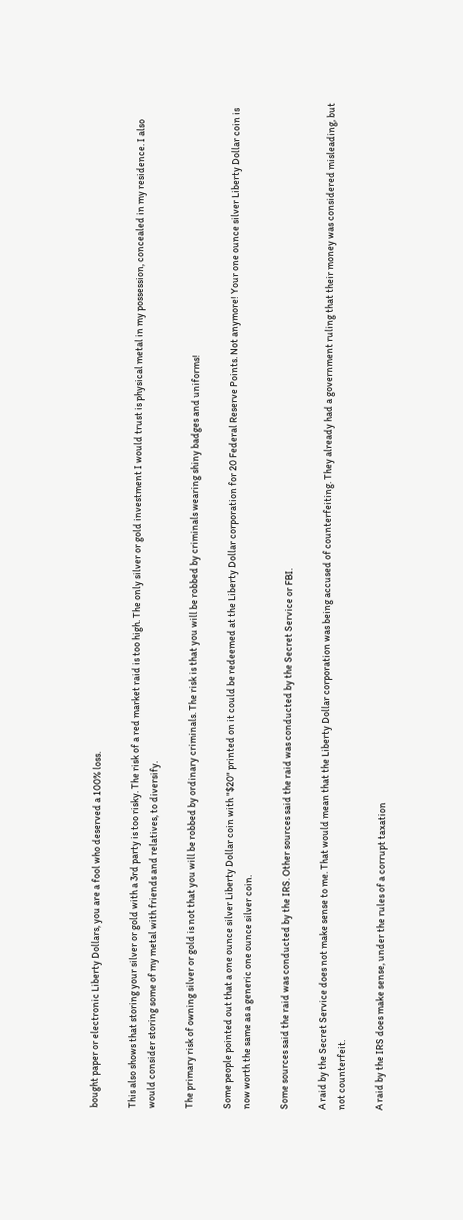bought paper or electronic Liberty Dollars, you are a fool who deserved a 100% loss.

This also shows that storing your silver or gold with a 3rd party is too risky. The risk of a red market raid is too high. The only silver or gold investment I would trust is physical metal in my possession, concealed in my residence. I also would consider storing some of my metal with friends and relatives, to diversify.

The primary risk of owning silver or gold is not that you will be robbed by ordinary criminals. The risk is that you will be robbed by criminals wearing shiny badges and uniforms!

Some people pointed out that a one ounce silver Liberty Dollar coin with "$20" printed on it could be redeemed at the Liberty Dollar corporation for 20 Federal Reserve Points. Not anymore! Your one ounce silver Liberty Dollar coin is now worth the same as a generic one ounce silver coin.

Some sources said the raid was conducted by the IRS. Other sources said the raid was conducted by the Secret Service or FBI.

A raid by the Secret Service does not make sense to me. That would mean that the Liberty Dollar corporation was being accused of counterfeiting. They already had a government ruling that their money was considered misleading, but not counterfeit.

A raid by the IRS does make sense, under the rules of a corrupt taxation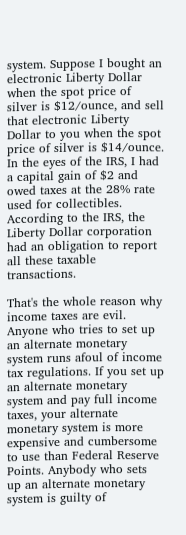system. Suppose I bought an electronic Liberty Dollar when the spot price of silver is $12/ounce, and sell that electronic Liberty Dollar to you when the spot price of silver is $14/ounce. In the eyes of the IRS, I had a capital gain of $2 and owed taxes at the 28% rate used for collectibles. According to the IRS, the Liberty Dollar corporation had an obligation to report all these taxable transactions.

That's the whole reason why income taxes are evil. Anyone who tries to set up an alternate monetary system runs afoul of income tax regulations. If you set up an alternate monetary system and pay full income taxes, your alternate monetary system is more expensive and cumbersome to use than Federal Reserve Points. Anybody who sets up an alternate monetary system is guilty of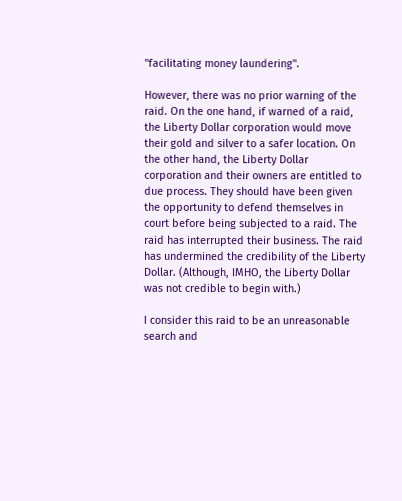"facilitating money laundering".

However, there was no prior warning of the raid. On the one hand, if warned of a raid, the Liberty Dollar corporation would move their gold and silver to a safer location. On the other hand, the Liberty Dollar corporation and their owners are entitled to due process. They should have been given the opportunity to defend themselves in court before being subjected to a raid. The raid has interrupted their business. The raid has undermined the credibility of the Liberty Dollar. (Although, IMHO, the Liberty Dollar was not credible to begin with.)

I consider this raid to be an unreasonable search and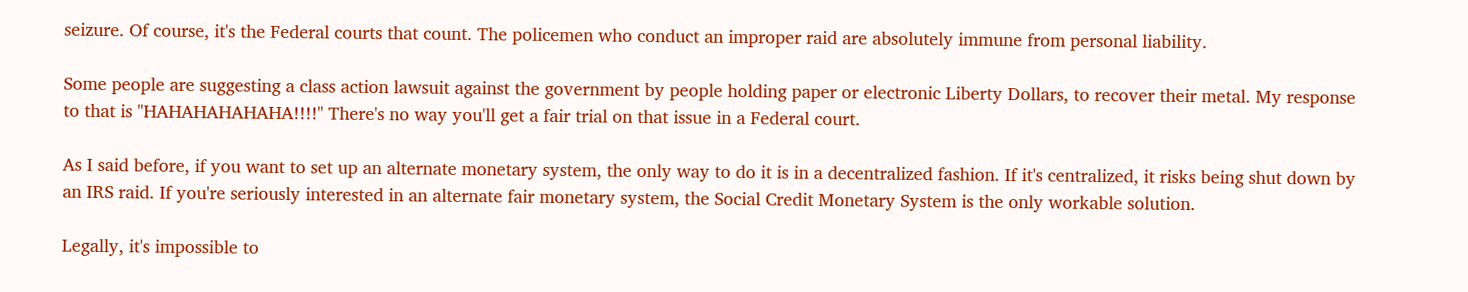seizure. Of course, it's the Federal courts that count. The policemen who conduct an improper raid are absolutely immune from personal liability.

Some people are suggesting a class action lawsuit against the government by people holding paper or electronic Liberty Dollars, to recover their metal. My response to that is "HAHAHAHAHAHA!!!!" There's no way you'll get a fair trial on that issue in a Federal court.

As I said before, if you want to set up an alternate monetary system, the only way to do it is in a decentralized fashion. If it's centralized, it risks being shut down by an IRS raid. If you're seriously interested in an alternate fair monetary system, the Social Credit Monetary System is the only workable solution.

Legally, it's impossible to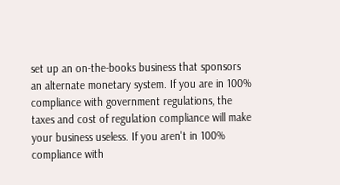set up an on-the-books business that sponsors an alternate monetary system. If you are in 100% compliance with government regulations, the taxes and cost of regulation compliance will make your business useless. If you aren't in 100% compliance with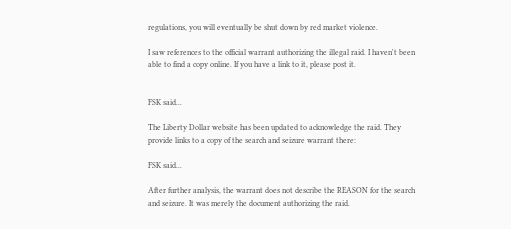regulations, you will eventually be shut down by red market violence.

I saw references to the official warrant authorizing the illegal raid. I haven't been able to find a copy online. If you have a link to it, please post it.


FSK said...

The Liberty Dollar website has been updated to acknowledge the raid. They provide links to a copy of the search and seizure warrant there:

FSK said...

After further analysis, the warrant does not describe the REASON for the search and seizure. It was merely the document authorizing the raid.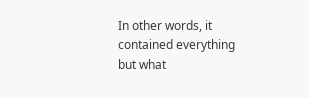In other words, it contained everything but what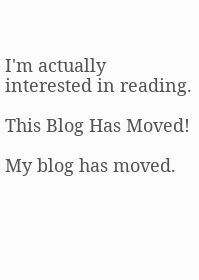I'm actually interested in reading.

This Blog Has Moved!

My blog has moved.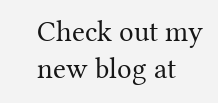Check out my new blog at